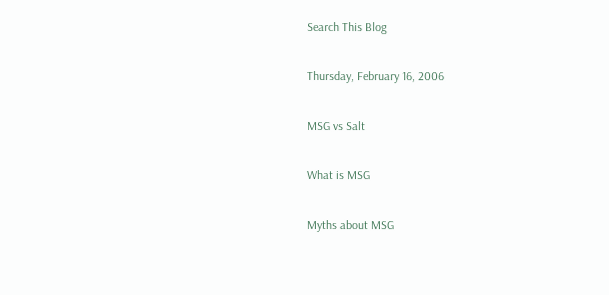Search This Blog

Thursday, February 16, 2006

MSG vs Salt

What is MSG

Myths about MSG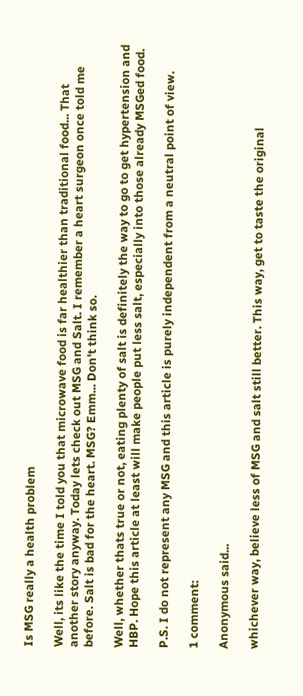Is MSG really a health problem

Well, its like the time I told you that microwave food is far healthier than traditional food... That another story anyway. Today lets check out MSG and Salt. I remember a heart surgeon once told me before. Salt is bad for the heart. MSG? Emm... Don't think so.

Well, whether thats true or not, eating plenty of salt is definitely the way to go to get hypertension and HBP. Hope this article at least will make people put less salt, especially into those already MSGed food.

P.S. I do not represent any MSG and this article is purely independent from a neutral point of view.

1 comment:

Anonymous said...

whichever way, believe less of MSG and salt still better. This way, get to taste the original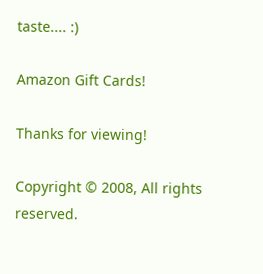taste.... :)

Amazon Gift Cards!

Thanks for viewing!

Copyright © 2008, All rights reserved.